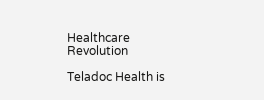Healthcare Revolution

Teladoc Health is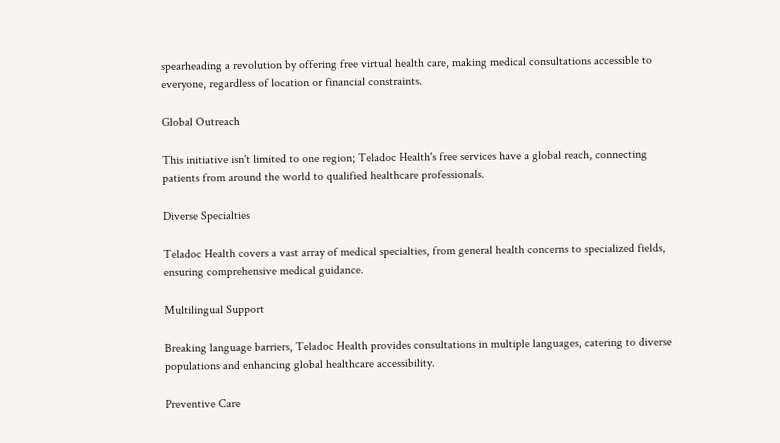spearheading a revolution by offering free virtual health care, making medical consultations accessible to everyone, regardless of location or financial constraints.

Global Outreach

This initiative isn't limited to one region; Teladoc Health's free services have a global reach, connecting patients from around the world to qualified healthcare professionals.

Diverse Specialties

Teladoc Health covers a vast array of medical specialties, from general health concerns to specialized fields, ensuring comprehensive medical guidance.

Multilingual Support

Breaking language barriers, Teladoc Health provides consultations in multiple languages, catering to diverse populations and enhancing global healthcare accessibility.

Preventive Care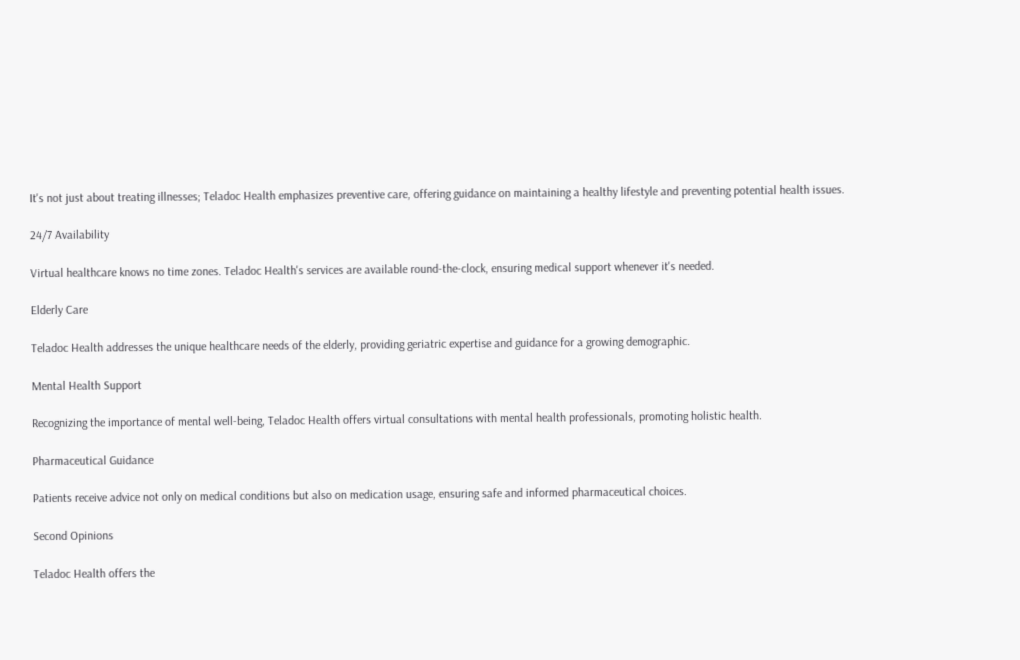It's not just about treating illnesses; Teladoc Health emphasizes preventive care, offering guidance on maintaining a healthy lifestyle and preventing potential health issues.

24/7 Availability

Virtual healthcare knows no time zones. Teladoc Health's services are available round-the-clock, ensuring medical support whenever it's needed.

Elderly Care

Teladoc Health addresses the unique healthcare needs of the elderly, providing geriatric expertise and guidance for a growing demographic.

Mental Health Support

Recognizing the importance of mental well-being, Teladoc Health offers virtual consultations with mental health professionals, promoting holistic health.

Pharmaceutical Guidance

Patients receive advice not only on medical conditions but also on medication usage, ensuring safe and informed pharmaceutical choices.

Second Opinions

Teladoc Health offers the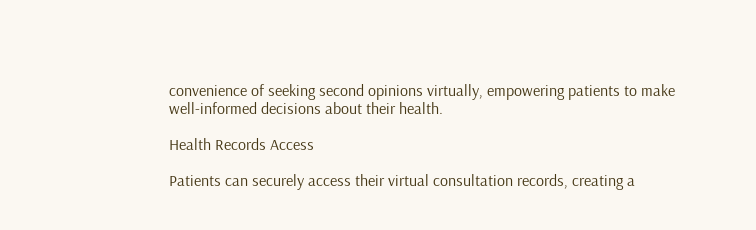convenience of seeking second opinions virtually, empowering patients to make well-informed decisions about their health.

Health Records Access

Patients can securely access their virtual consultation records, creating a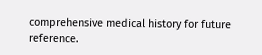comprehensive medical history for future reference.